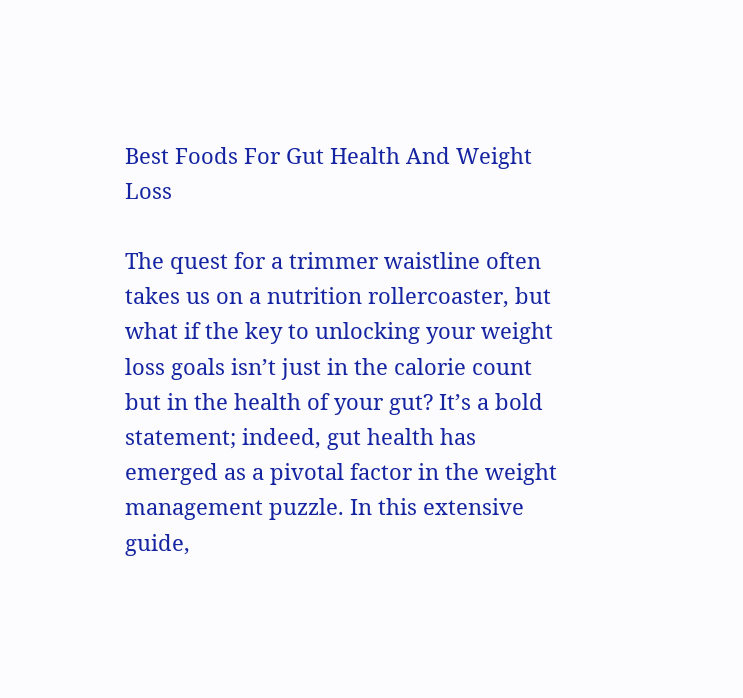Best Foods For Gut Health And Weight Loss

The quest for a trimmer waistline often takes us on a nutrition rollercoaster, but what if the key to unlocking your weight loss goals isn’t just in the calorie count but in the health of your gut? It’s a bold statement; indeed, gut health has emerged as a pivotal factor in the weight management puzzle. In this extensive guide,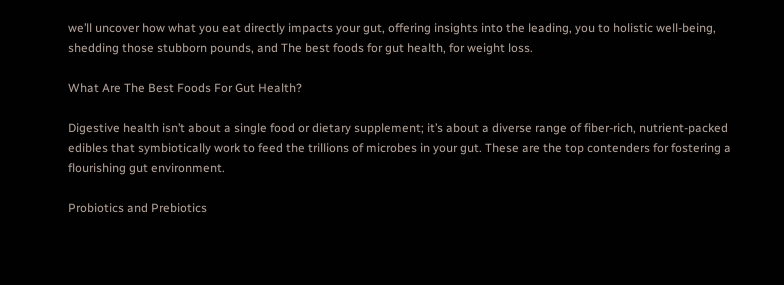we’ll uncover how what you eat directly impacts your gut, offering insights into the leading, you to holistic well-being, shedding those stubborn pounds, and The best foods for gut health, for weight loss.

What Are The Best Foods For Gut Health?

Digestive health isn’t about a single food or dietary supplement; it’s about a diverse range of fiber-rich, nutrient-packed edibles that symbiotically work to feed the trillions of microbes in your gut. These are the top contenders for fostering a flourishing gut environment.

Probiotics and Prebiotics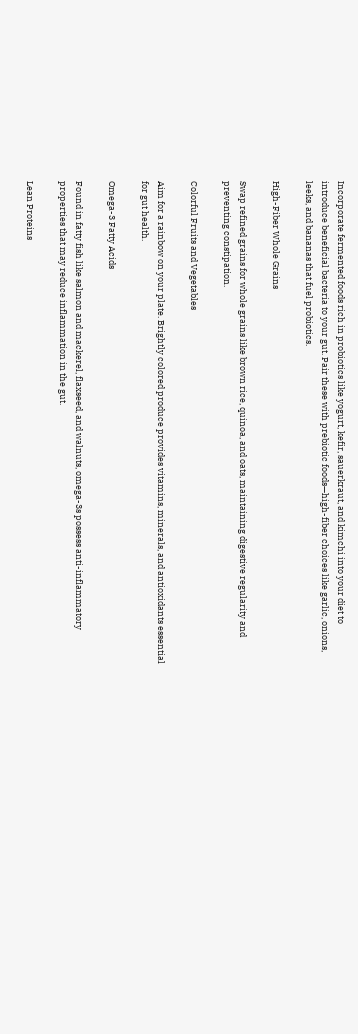Incorporate fermented foods rich in probiotics like yogurt, kefir, sauerkraut, and kimchi into your diet to introduce beneficial bacteria to your gut. Pair these with prebiotic foods—high-fiber choices like garlic, onions, leeks, and bananas that fuel probiotics.

High-Fiber Whole Grains

Swap refined grains for whole grains like brown rice, quinoa, and oats, maintaining digestive regularity and preventing constipation.

Colorful Fruits and Vegetables

Aim for a rainbow on your plate. Brightly colored produce provides vitamins, minerals, and antioxidants essential for gut health.

Omega-3 Fatty Acids

Found in fatty fish like salmon and mackerel, flaxseed, and walnuts, omega-3s possess anti-inflammatory properties that may reduce inflammation in the gut.

Lean Proteins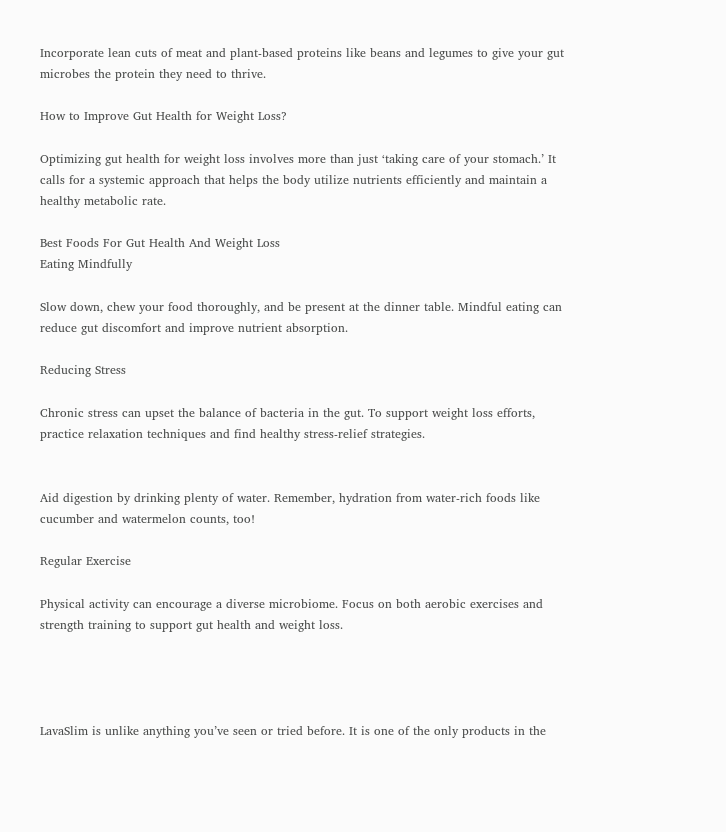Incorporate lean cuts of meat and plant-based proteins like beans and legumes to give your gut microbes the protein they need to thrive.

How to Improve Gut Health for Weight Loss?

Optimizing gut health for weight loss involves more than just ‘taking care of your stomach.’ It calls for a systemic approach that helps the body utilize nutrients efficiently and maintain a healthy metabolic rate.

Best Foods For Gut Health And Weight Loss
Eating Mindfully

Slow down, chew your food thoroughly, and be present at the dinner table. Mindful eating can reduce gut discomfort and improve nutrient absorption.

Reducing Stress

Chronic stress can upset the balance of bacteria in the gut. To support weight loss efforts, practice relaxation techniques and find healthy stress-relief strategies.


Aid digestion by drinking plenty of water. Remember, hydration from water-rich foods like cucumber and watermelon counts, too!

Regular Exercise

Physical activity can encourage a diverse microbiome. Focus on both aerobic exercises and strength training to support gut health and weight loss.




LavaSlim is unlike anything you’ve seen or tried before. It is one of the only products in the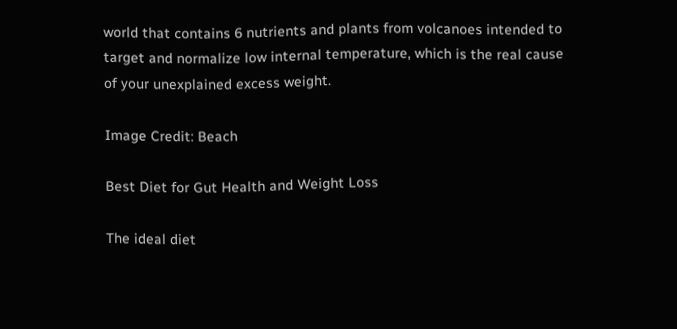world that contains 6 nutrients and plants from volcanoes intended to target and normalize low internal temperature, which is the real cause of your unexplained excess weight.

Image Credit: Beach

Best Diet for Gut Health and Weight Loss

The ideal diet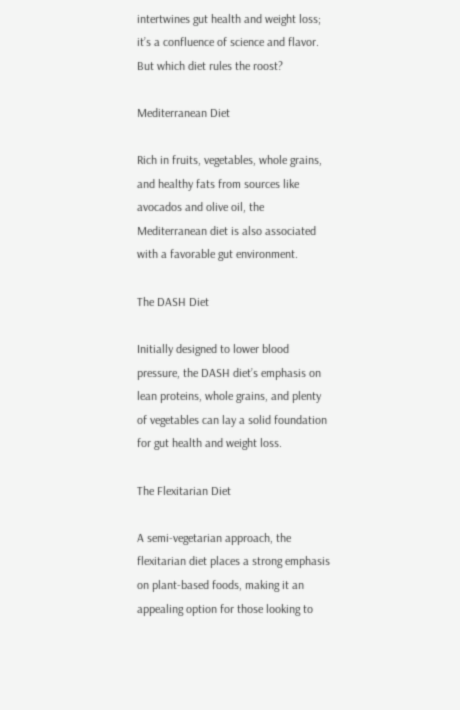intertwines gut health and weight loss; it’s a confluence of science and flavor. But which diet rules the roost?

Mediterranean Diet

Rich in fruits, vegetables, whole grains, and healthy fats from sources like avocados and olive oil, the Mediterranean diet is also associated with a favorable gut environment.

The DASH Diet

Initially designed to lower blood pressure, the DASH diet’s emphasis on lean proteins, whole grains, and plenty of vegetables can lay a solid foundation for gut health and weight loss.

The Flexitarian Diet

A semi-vegetarian approach, the flexitarian diet places a strong emphasis on plant-based foods, making it an appealing option for those looking to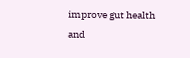improve gut health and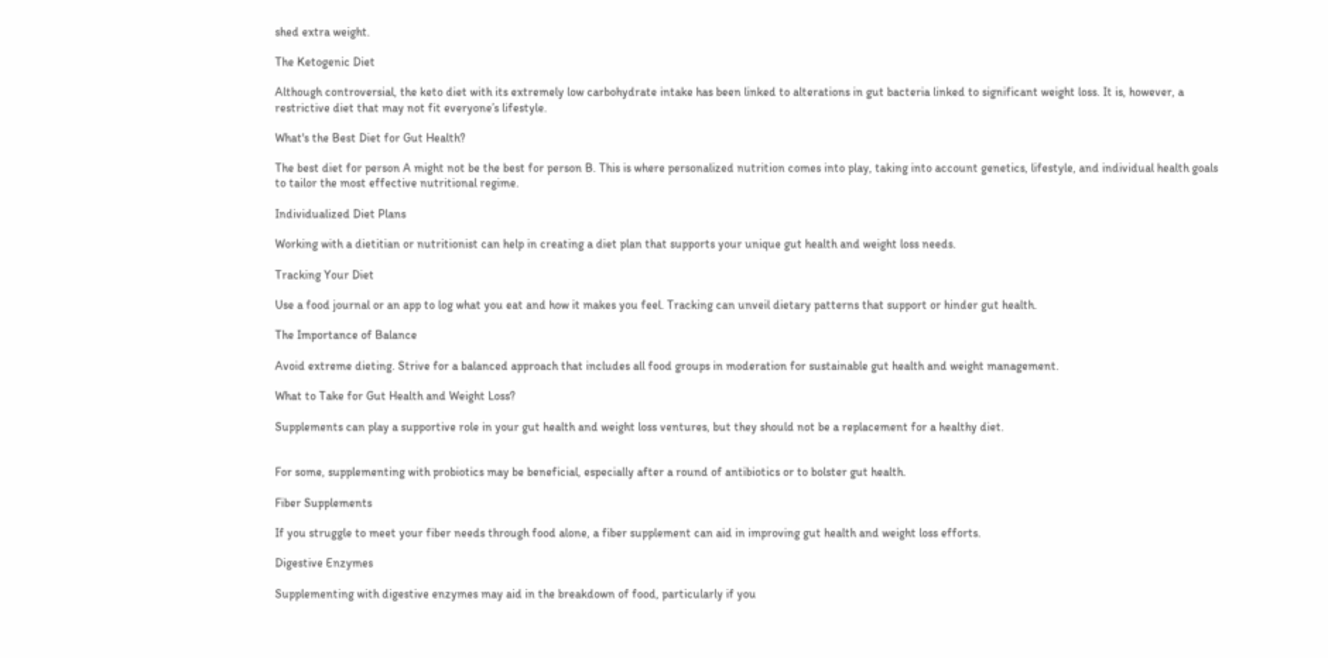shed extra weight.

The Ketogenic Diet

Although controversial, the keto diet with its extremely low carbohydrate intake has been linked to alterations in gut bacteria linked to significant weight loss. It is, however, a restrictive diet that may not fit everyone’s lifestyle.

What's the Best Diet for Gut Health?

The best diet for person A might not be the best for person B. This is where personalized nutrition comes into play, taking into account genetics, lifestyle, and individual health goals to tailor the most effective nutritional regime.

Individualized Diet Plans

Working with a dietitian or nutritionist can help in creating a diet plan that supports your unique gut health and weight loss needs.

Tracking Your Diet

Use a food journal or an app to log what you eat and how it makes you feel. Tracking can unveil dietary patterns that support or hinder gut health.

The Importance of Balance

Avoid extreme dieting. Strive for a balanced approach that includes all food groups in moderation for sustainable gut health and weight management.

What to Take for Gut Health and Weight Loss?

Supplements can play a supportive role in your gut health and weight loss ventures, but they should not be a replacement for a healthy diet.


For some, supplementing with probiotics may be beneficial, especially after a round of antibiotics or to bolster gut health.

Fiber Supplements

If you struggle to meet your fiber needs through food alone, a fiber supplement can aid in improving gut health and weight loss efforts.

Digestive Enzymes

Supplementing with digestive enzymes may aid in the breakdown of food, particularly if you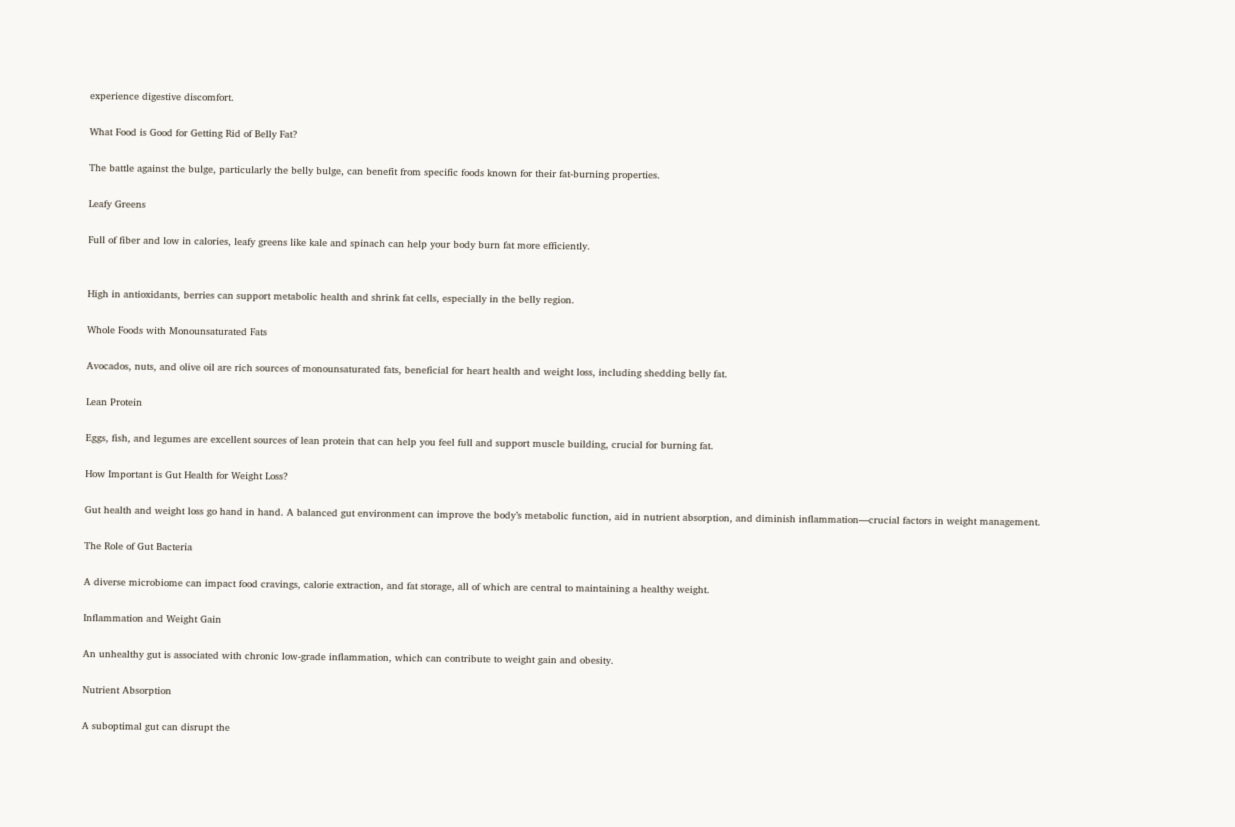experience digestive discomfort.

What Food is Good for Getting Rid of Belly Fat?

The battle against the bulge, particularly the belly bulge, can benefit from specific foods known for their fat-burning properties.

Leafy Greens

Full of fiber and low in calories, leafy greens like kale and spinach can help your body burn fat more efficiently.


High in antioxidants, berries can support metabolic health and shrink fat cells, especially in the belly region.

Whole Foods with Monounsaturated Fats

Avocados, nuts, and olive oil are rich sources of monounsaturated fats, beneficial for heart health and weight loss, including shedding belly fat.

Lean Protein

Eggs, fish, and legumes are excellent sources of lean protein that can help you feel full and support muscle building, crucial for burning fat.

How Important is Gut Health for Weight Loss?

Gut health and weight loss go hand in hand. A balanced gut environment can improve the body’s metabolic function, aid in nutrient absorption, and diminish inflammation—crucial factors in weight management.

The Role of Gut Bacteria

A diverse microbiome can impact food cravings, calorie extraction, and fat storage, all of which are central to maintaining a healthy weight.

Inflammation and Weight Gain

An unhealthy gut is associated with chronic low-grade inflammation, which can contribute to weight gain and obesity.

Nutrient Absorption

A suboptimal gut can disrupt the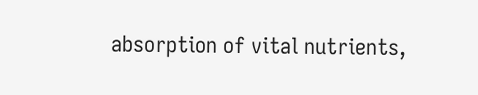absorption of vital nutrients,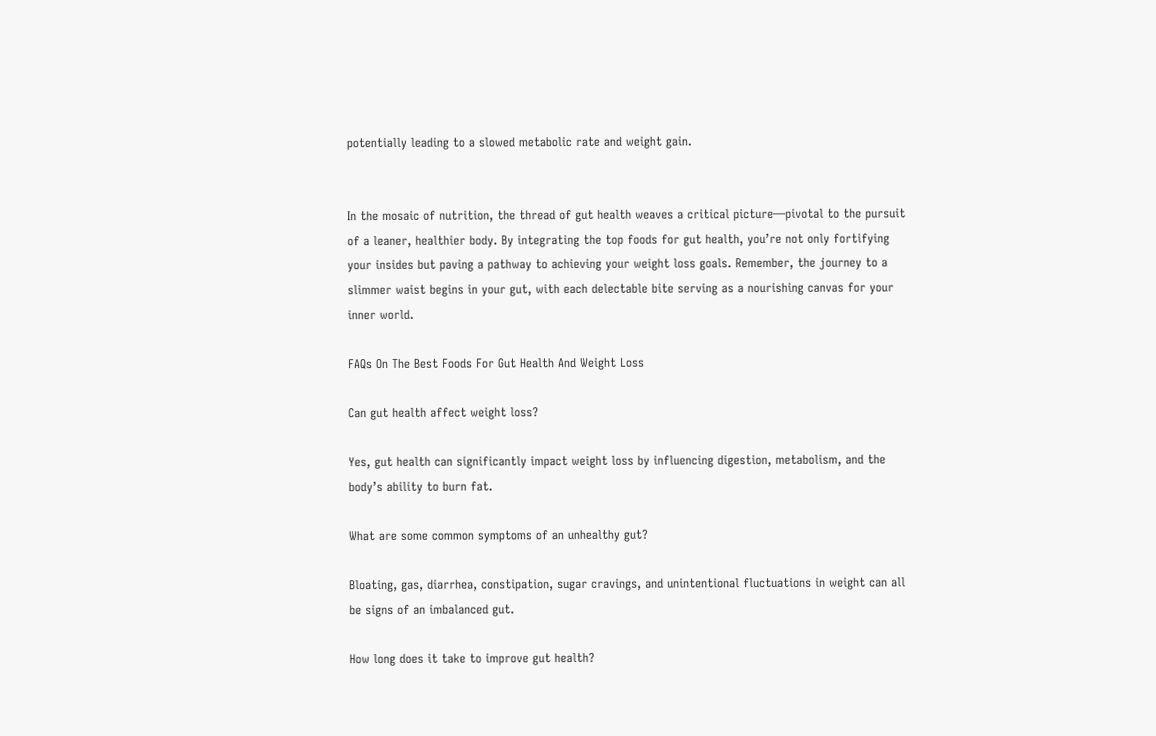potentially leading to a slowed metabolic rate and weight gain.


In the mosaic of nutrition, the thread of gut health weaves a critical picture—pivotal to the pursuit of a leaner, healthier body. By integrating the top foods for gut health, you’re not only fortifying your insides but paving a pathway to achieving your weight loss goals. Remember, the journey to a slimmer waist begins in your gut, with each delectable bite serving as a nourishing canvas for your inner world.

FAQs On The Best Foods For Gut Health And Weight Loss

Can gut health affect weight loss?

Yes, gut health can significantly impact weight loss by influencing digestion, metabolism, and the body’s ability to burn fat.

What are some common symptoms of an unhealthy gut?

Bloating, gas, diarrhea, constipation, sugar cravings, and unintentional fluctuations in weight can all be signs of an imbalanced gut.

How long does it take to improve gut health?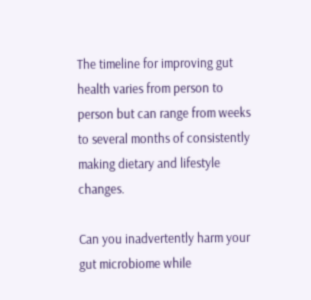The timeline for improving gut health varies from person to person but can range from weeks to several months of consistently making dietary and lifestyle changes.

Can you inadvertently harm your gut microbiome while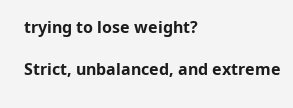trying to lose weight?

Strict, unbalanced, and extreme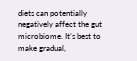diets can potentially negatively affect the gut microbiome. It’s best to make gradual,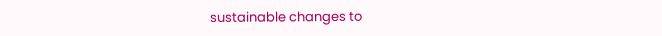sustainable changes to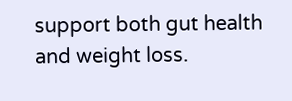support both gut health and weight loss.